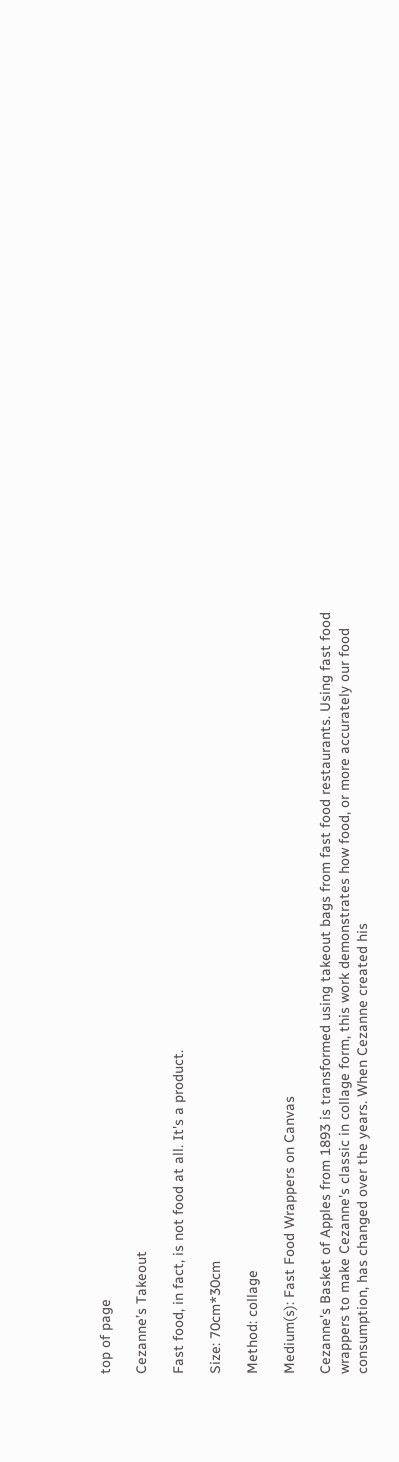top of page

Cezanne’s Takeout

Fast food, in fact, is not food at all. It's a product.

Size: 70cm*30cm

Method: collage

Medium(s): Fast Food Wrappers on Canvas

Cezanne's Basket of Apples from 1893 is transformed using takeout bags from fast food restaurants. Using fast food wrappers to make Cezanne's classic in collage form, this work demonstrates how food, or more accurately our food consumption, has changed over the years. When Cezanne created his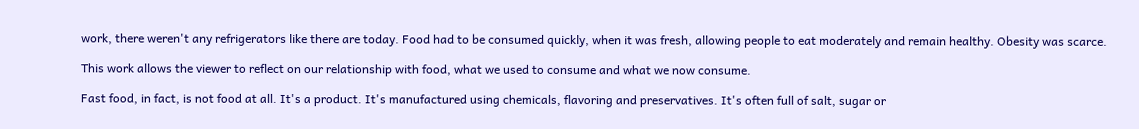work, there weren't any refrigerators like there are today. Food had to be consumed quickly, when it was fresh, allowing people to eat moderately and remain healthy. Obesity was scarce.

This work allows the viewer to reflect on our relationship with food, what we used to consume and what we now consume.

Fast food, in fact, is not food at all. It's a product. It's manufactured using chemicals, flavoring and preservatives. It's often full of salt, sugar or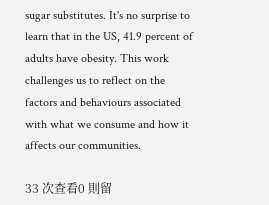sugar substitutes. It's no surprise to learn that in the US, 41.9 percent of adults have obesity. This work challenges us to reflect on the factors and behaviours associated with what we consume and how it affects our communities.

33 次查看0 則留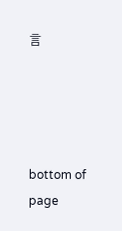言




bottom of page